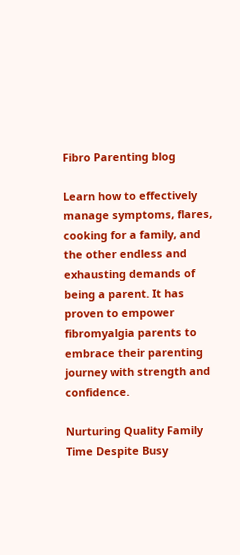Fibro Parenting blog

Learn how to effectively manage symptoms, flares, cooking for a family, and the other endless and exhausting demands of being a parent. It has proven to empower fibromyalgia parents to embrace their parenting journey with strength and confidence.

Nurturing Quality Family Time Despite Busy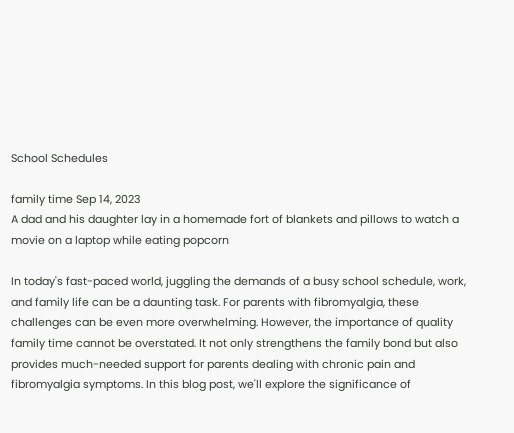School Schedules

family time Sep 14, 2023
A dad and his daughter lay in a homemade fort of blankets and pillows to watch a movie on a laptop while eating popcorn

In today's fast-paced world, juggling the demands of a busy school schedule, work, and family life can be a daunting task. For parents with fibromyalgia, these challenges can be even more overwhelming. However, the importance of quality family time cannot be overstated. It not only strengthens the family bond but also provides much-needed support for parents dealing with chronic pain and fibromyalgia symptoms. In this blog post, we'll explore the significance of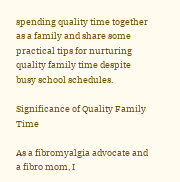spending quality time together as a family and share some practical tips for nurturing quality family time despite busy school schedules.

Significance of Quality Family Time

As a fibromyalgia advocate and a fibro mom, I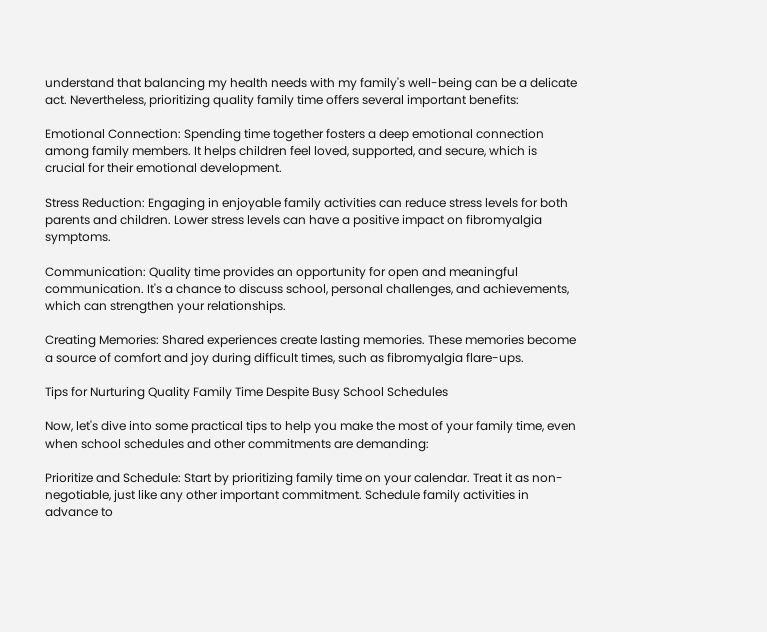understand that balancing my health needs with my family's well-being can be a delicate act. Nevertheless, prioritizing quality family time offers several important benefits:

Emotional Connection: Spending time together fosters a deep emotional connection among family members. It helps children feel loved, supported, and secure, which is crucial for their emotional development.

Stress Reduction: Engaging in enjoyable family activities can reduce stress levels for both parents and children. Lower stress levels can have a positive impact on fibromyalgia symptoms.

Communication: Quality time provides an opportunity for open and meaningful communication. It's a chance to discuss school, personal challenges, and achievements, which can strengthen your relationships.

Creating Memories: Shared experiences create lasting memories. These memories become a source of comfort and joy during difficult times, such as fibromyalgia flare-ups.

Tips for Nurturing Quality Family Time Despite Busy School Schedules

Now, let's dive into some practical tips to help you make the most of your family time, even when school schedules and other commitments are demanding:

Prioritize and Schedule: Start by prioritizing family time on your calendar. Treat it as non-negotiable, just like any other important commitment. Schedule family activities in advance to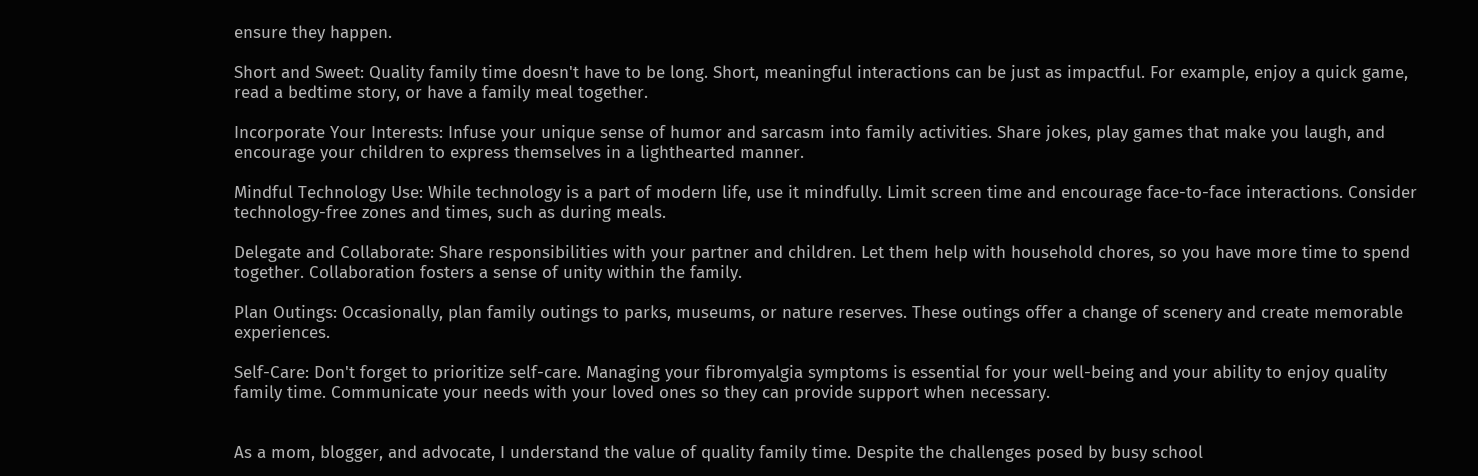ensure they happen.

Short and Sweet: Quality family time doesn't have to be long. Short, meaningful interactions can be just as impactful. For example, enjoy a quick game, read a bedtime story, or have a family meal together.

Incorporate Your Interests: Infuse your unique sense of humor and sarcasm into family activities. Share jokes, play games that make you laugh, and encourage your children to express themselves in a lighthearted manner.

Mindful Technology Use: While technology is a part of modern life, use it mindfully. Limit screen time and encourage face-to-face interactions. Consider technology-free zones and times, such as during meals.

Delegate and Collaborate: Share responsibilities with your partner and children. Let them help with household chores, so you have more time to spend together. Collaboration fosters a sense of unity within the family.

Plan Outings: Occasionally, plan family outings to parks, museums, or nature reserves. These outings offer a change of scenery and create memorable experiences.

Self-Care: Don't forget to prioritize self-care. Managing your fibromyalgia symptoms is essential for your well-being and your ability to enjoy quality family time. Communicate your needs with your loved ones so they can provide support when necessary.


As a mom, blogger, and advocate, I understand the value of quality family time. Despite the challenges posed by busy school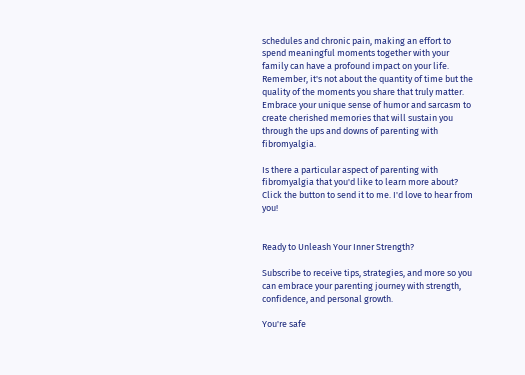schedules and chronic pain, making an effort to spend meaningful moments together with your family can have a profound impact on your life. Remember, it's not about the quantity of time but the quality of the moments you share that truly matter. Embrace your unique sense of humor and sarcasm to create cherished memories that will sustain you through the ups and downs of parenting with fibromyalgia.

Is there a particular aspect of parenting with fibromyalgia that you'd like to learn more about? Click the button to send it to me. I'd love to hear from you!


Ready to Unleash Your Inner Strength?

Subscribe to receive tips, strategies, and more so you can embrace your parenting journey with strength, confidence, and personal growth.

You're safe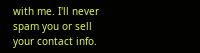with me. I'll never spam you or sell your contact info.